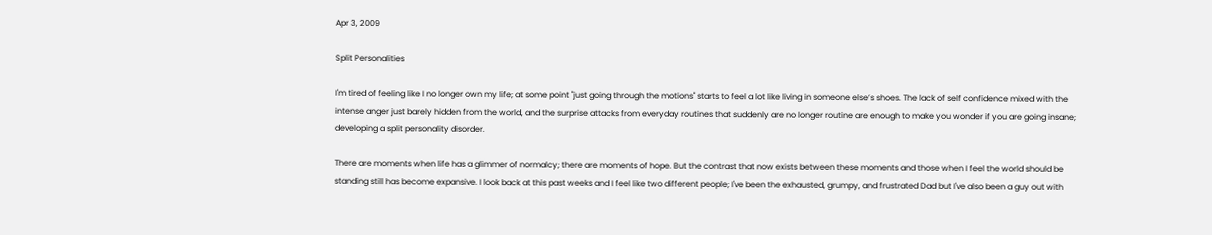Apr 3, 2009

Split Personalities

I'm tired of feeling like I no longer own my life; at some point "just going through the motions" starts to feel a lot like living in someone else’s shoes. The lack of self confidence mixed with the intense anger just barely hidden from the world, and the surprise attacks from everyday routines that suddenly are no longer routine are enough to make you wonder if you are going insane; developing a split personality disorder.

There are moments when life has a glimmer of normalcy; there are moments of hope. But the contrast that now exists between these moments and those when I feel the world should be standing still has become expansive. I look back at this past weeks and I feel like two different people; I've been the exhausted, grumpy, and frustrated Dad but I've also been a guy out with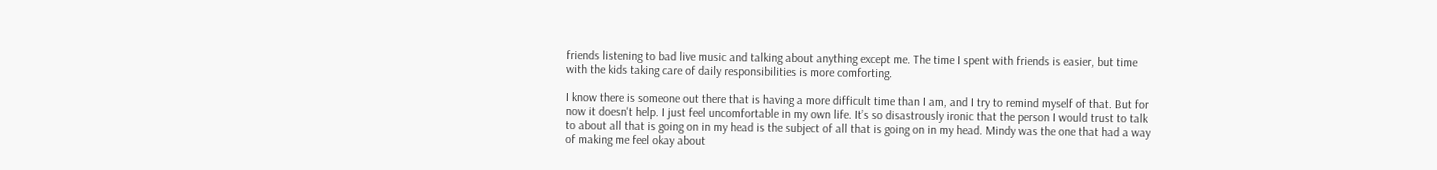friends listening to bad live music and talking about anything except me. The time I spent with friends is easier, but time with the kids taking care of daily responsibilities is more comforting.

I know there is someone out there that is having a more difficult time than I am, and I try to remind myself of that. But for now it doesn't help. I just feel uncomfortable in my own life. It’s so disastrously ironic that the person I would trust to talk to about all that is going on in my head is the subject of all that is going on in my head. Mindy was the one that had a way of making me feel okay about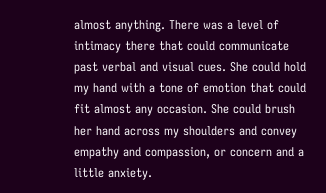almost anything. There was a level of intimacy there that could communicate past verbal and visual cues. She could hold my hand with a tone of emotion that could fit almost any occasion. She could brush her hand across my shoulders and convey empathy and compassion, or concern and a little anxiety.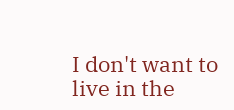I don't want to live in the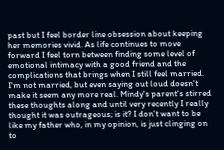past but I feel border line obsession about keeping her memories vivid. As life continues to move forward I feel torn between finding some level of emotional intimacy with a good friend and the complications that brings when I still feel married. I'm not married, but even saying out loud doesn't make it seem any more real. Mindy's parent's stirred these thoughts along and until very recently I really thought it was outrageous; is it? I don't want to be like my father who, in my opinion, is just clinging on to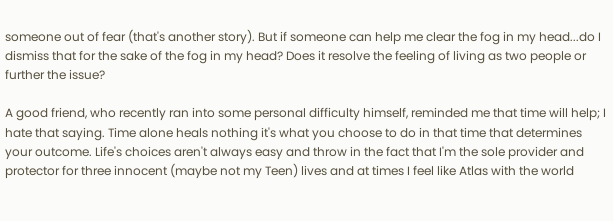someone out of fear (that's another story). But if someone can help me clear the fog in my head...do I dismiss that for the sake of the fog in my head? Does it resolve the feeling of living as two people or further the issue?

A good friend, who recently ran into some personal difficulty himself, reminded me that time will help; I hate that saying. Time alone heals nothing it's what you choose to do in that time that determines your outcome. Life's choices aren't always easy and throw in the fact that I'm the sole provider and protector for three innocent (maybe not my Teen) lives and at times I feel like Atlas with the world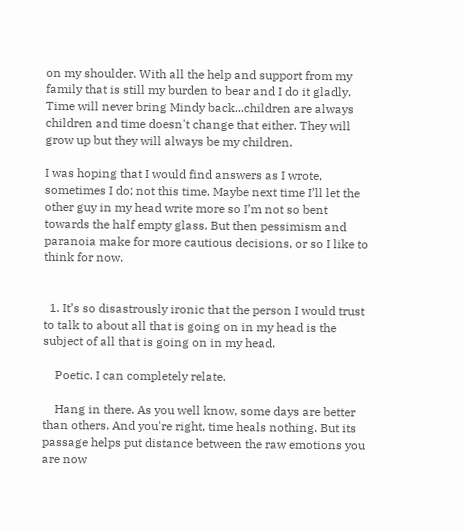on my shoulder. With all the help and support from my family that is still my burden to bear and I do it gladly. Time will never bring Mindy back...children are always children and time doesn't change that either. They will grow up but they will always be my children.

I was hoping that I would find answers as I wrote, sometimes I do; not this time. Maybe next time I’ll let the other guy in my head write more so I’m not so bent towards the half empty glass. But then pessimism and paranoia make for more cautious decisions, or so I like to think for now.


  1. It’s so disastrously ironic that the person I would trust to talk to about all that is going on in my head is the subject of all that is going on in my head.

    Poetic. I can completely relate.

    Hang in there. As you well know, some days are better than others. And you're right, time heals nothing. But its passage helps put distance between the raw emotions you are now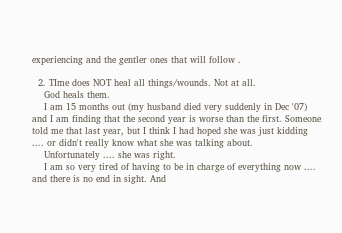experiencing and the gentler ones that will follow .

  2. TIme does NOT heal all things/wounds. Not at all.
    God heals them.
    I am 15 months out (my husband died very suddenly in Dec '07) and I am finding that the second year is worse than the first. Someone told me that last year, but I think I had hoped she was just kidding .... or didn't really know what she was talking about.
    Unfortunately .... she was right.
    I am so very tired of having to be in charge of everything now .... and there is no end in sight. And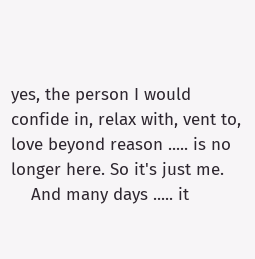yes, the person I would confide in, relax with, vent to, love beyond reason ..... is no longer here. So it's just me.
    And many days ..... it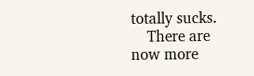totally sucks.
    There are now more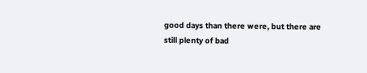good days than there were, but there are still plenty of bad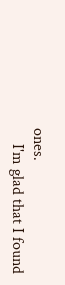ones.
    I'm glad that I found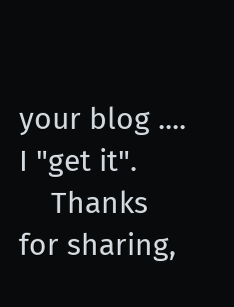your blog .... I "get it".
    Thanks for sharing,